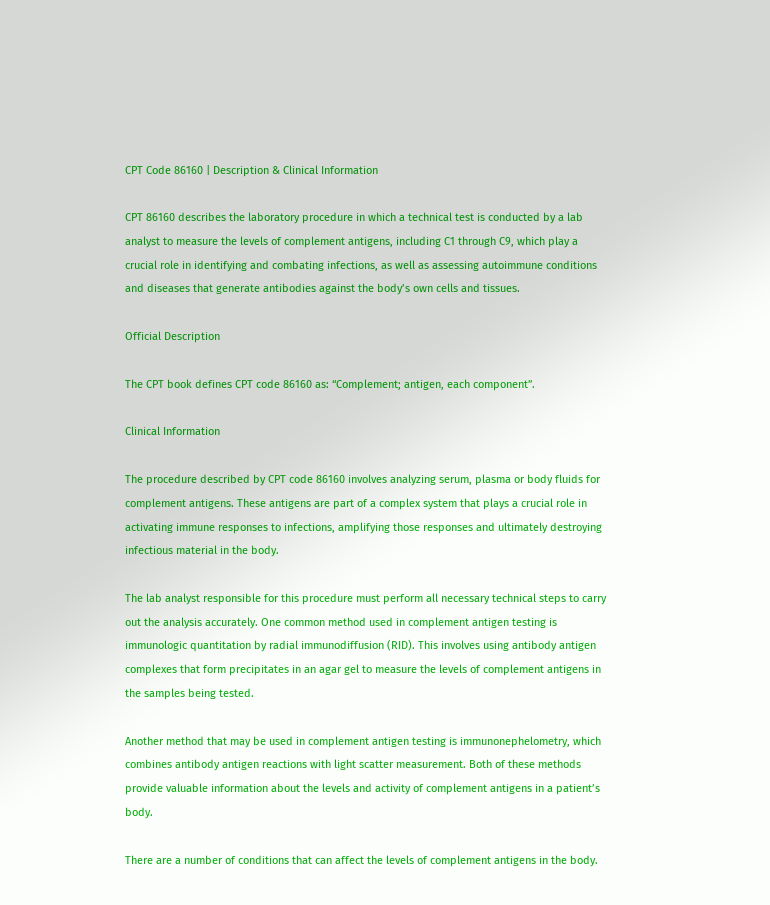CPT Code 86160 | Description & Clinical Information

CPT 86160 describes the laboratory procedure in which a technical test is conducted by a lab analyst to measure the levels of complement antigens, including C1 through C9, which play a crucial role in identifying and combating infections, as well as assessing autoimmune conditions and diseases that generate antibodies against the body’s own cells and tissues.

Official Description

The CPT book defines CPT code 86160 as: “Complement; antigen, each component”.

Clinical Information

The procedure described by CPT code 86160 involves analyzing serum, plasma or body fluids for complement antigens. These antigens are part of a complex system that plays a crucial role in activating immune responses to infections, amplifying those responses and ultimately destroying infectious material in the body.

The lab analyst responsible for this procedure must perform all necessary technical steps to carry out the analysis accurately. One common method used in complement antigen testing is immunologic quantitation by radial immunodiffusion (RID). This involves using antibody antigen complexes that form precipitates in an agar gel to measure the levels of complement antigens in the samples being tested.

Another method that may be used in complement antigen testing is immunonephelometry, which combines antibody antigen reactions with light scatter measurement. Both of these methods provide valuable information about the levels and activity of complement antigens in a patient’s body.

There are a number of conditions that can affect the levels of complement antigens in the body.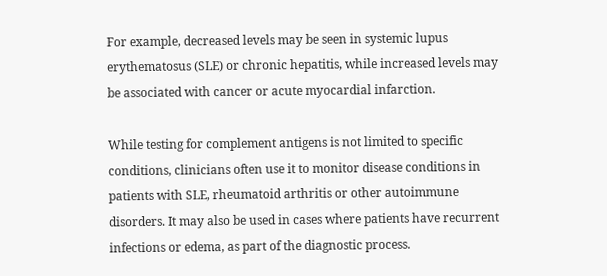For example, decreased levels may be seen in systemic lupus erythematosus (SLE) or chronic hepatitis, while increased levels may be associated with cancer or acute myocardial infarction.

While testing for complement antigens is not limited to specific conditions, clinicians often use it to monitor disease conditions in patients with SLE, rheumatoid arthritis or other autoimmune disorders. It may also be used in cases where patients have recurrent infections or edema, as part of the diagnostic process.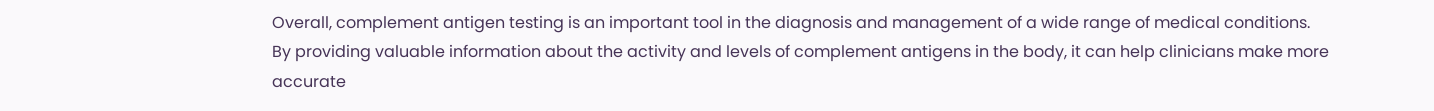Overall, complement antigen testing is an important tool in the diagnosis and management of a wide range of medical conditions. By providing valuable information about the activity and levels of complement antigens in the body, it can help clinicians make more accurate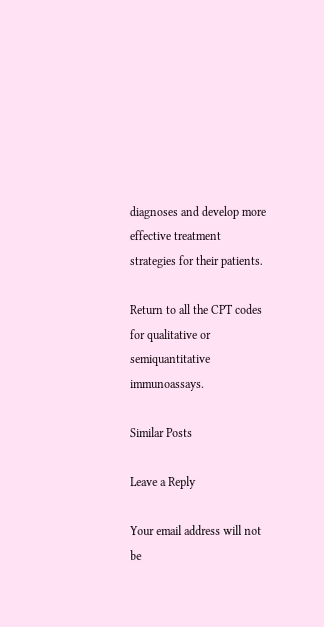diagnoses and develop more effective treatment strategies for their patients.

Return to all the CPT codes for qualitative or semiquantitative immunoassays.

Similar Posts

Leave a Reply

Your email address will not be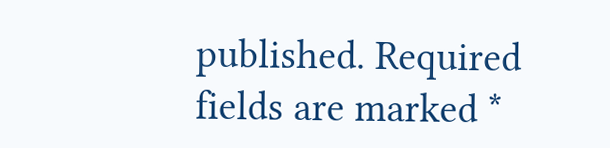published. Required fields are marked *